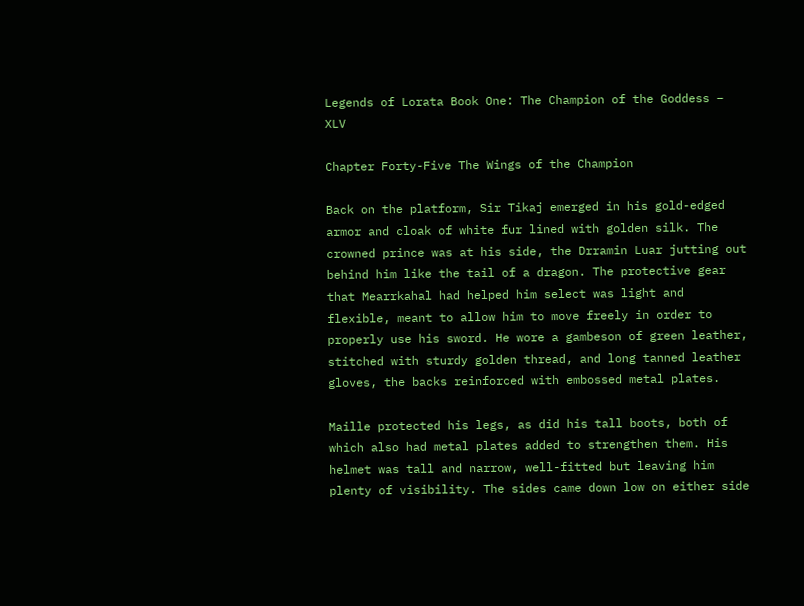Legends of Lorata Book One: The Champion of the Goddess – XLV

Chapter Forty-Five The Wings of the Champion

Back on the platform, Sir Tikaj emerged in his gold-edged armor and cloak of white fur lined with golden silk. The crowned prince was at his side, the Drramin Luar jutting out behind him like the tail of a dragon. The protective gear that Mearrkahal had helped him select was light and flexible, meant to allow him to move freely in order to properly use his sword. He wore a gambeson of green leather, stitched with sturdy golden thread, and long tanned leather gloves, the backs reinforced with embossed metal plates.

Maille protected his legs, as did his tall boots, both of which also had metal plates added to strengthen them. His helmet was tall and narrow, well-fitted but leaving him plenty of visibility. The sides came down low on either side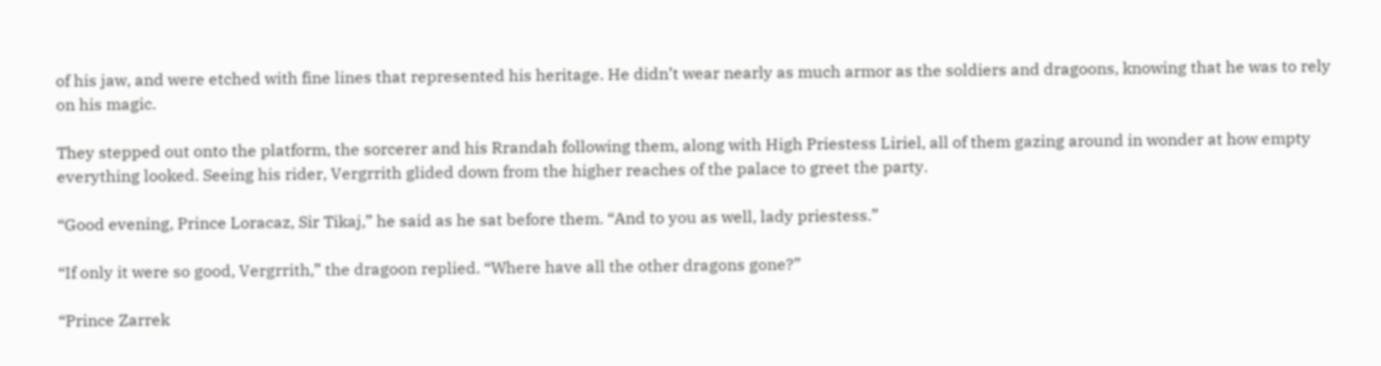of his jaw, and were etched with fine lines that represented his heritage. He didn’t wear nearly as much armor as the soldiers and dragoons, knowing that he was to rely on his magic.

They stepped out onto the platform, the sorcerer and his Rrandah following them, along with High Priestess Liriel, all of them gazing around in wonder at how empty everything looked. Seeing his rider, Vergrrith glided down from the higher reaches of the palace to greet the party.

“Good evening, Prince Loracaz, Sir Tikaj,” he said as he sat before them. “And to you as well, lady priestess.”

“If only it were so good, Vergrrith,” the dragoon replied. “Where have all the other dragons gone?”

“Prince Zarrek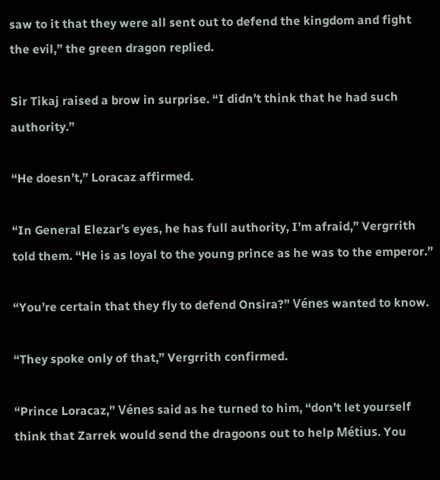saw to it that they were all sent out to defend the kingdom and fight the evil,” the green dragon replied.

Sir Tikaj raised a brow in surprise. “I didn’t think that he had such authority.”

“He doesn’t,” Loracaz affirmed.

“In General Elezar’s eyes, he has full authority, I’m afraid,” Vergrrith told them. “He is as loyal to the young prince as he was to the emperor.”

“You’re certain that they fly to defend Onsira?” Vénes wanted to know.

“They spoke only of that,” Vergrrith confirmed.

“Prince Loracaz,” Vénes said as he turned to him, “don’t let yourself think that Zarrek would send the dragoons out to help Métius. You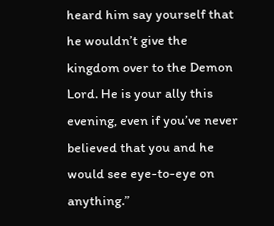heard him say yourself that he wouldn’t give the kingdom over to the Demon Lord. He is your ally this evening, even if you’ve never believed that you and he would see eye-to-eye on anything.”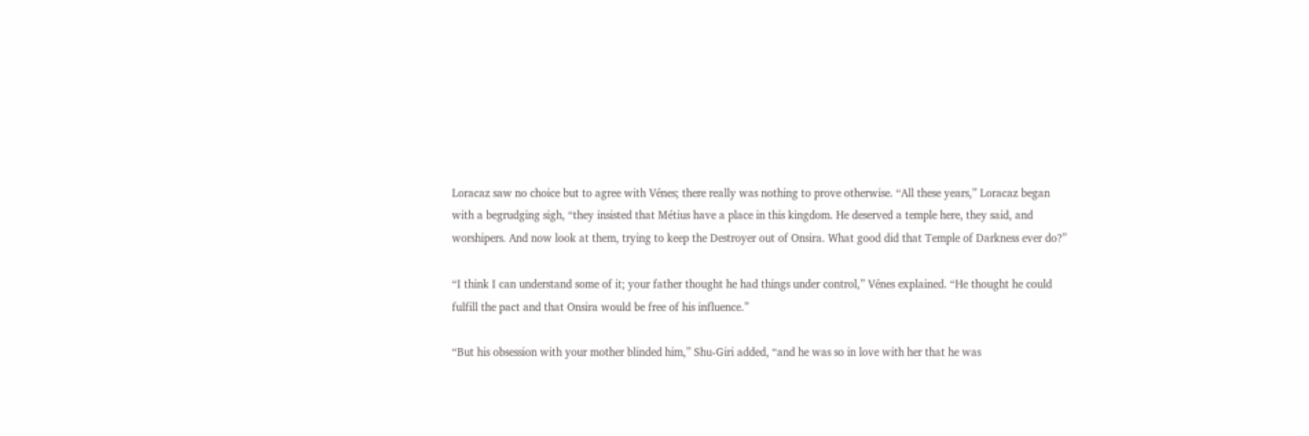Loracaz saw no choice but to agree with Vénes; there really was nothing to prove otherwise. “All these years,” Loracaz began with a begrudging sigh, “they insisted that Métius have a place in this kingdom. He deserved a temple here, they said, and worshipers. And now look at them, trying to keep the Destroyer out of Onsira. What good did that Temple of Darkness ever do?”

“I think I can understand some of it; your father thought he had things under control,” Vénes explained. “He thought he could fulfill the pact and that Onsira would be free of his influence.”

“But his obsession with your mother blinded him,” Shu-Giri added, “and he was so in love with her that he was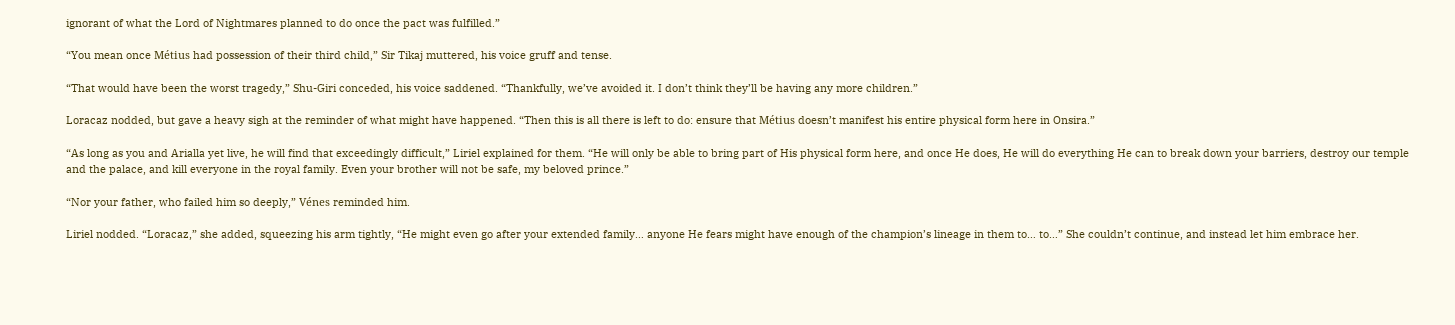ignorant of what the Lord of Nightmares planned to do once the pact was fulfilled.”

“You mean once Métius had possession of their third child,” Sir Tikaj muttered, his voice gruff and tense.

“That would have been the worst tragedy,” Shu-Giri conceded, his voice saddened. “Thankfully, we’ve avoided it. I don’t think they’ll be having any more children.”

Loracaz nodded, but gave a heavy sigh at the reminder of what might have happened. “Then this is all there is left to do: ensure that Métius doesn’t manifest his entire physical form here in Onsira.”

“As long as you and Arialla yet live, he will find that exceedingly difficult,” Liriel explained for them. “He will only be able to bring part of His physical form here, and once He does, He will do everything He can to break down your barriers, destroy our temple and the palace, and kill everyone in the royal family. Even your brother will not be safe, my beloved prince.”

“Nor your father, who failed him so deeply,” Vénes reminded him.

Liriel nodded. “Loracaz,” she added, squeezing his arm tightly, “He might even go after your extended family… anyone He fears might have enough of the champion’s lineage in them to… to…” She couldn’t continue, and instead let him embrace her.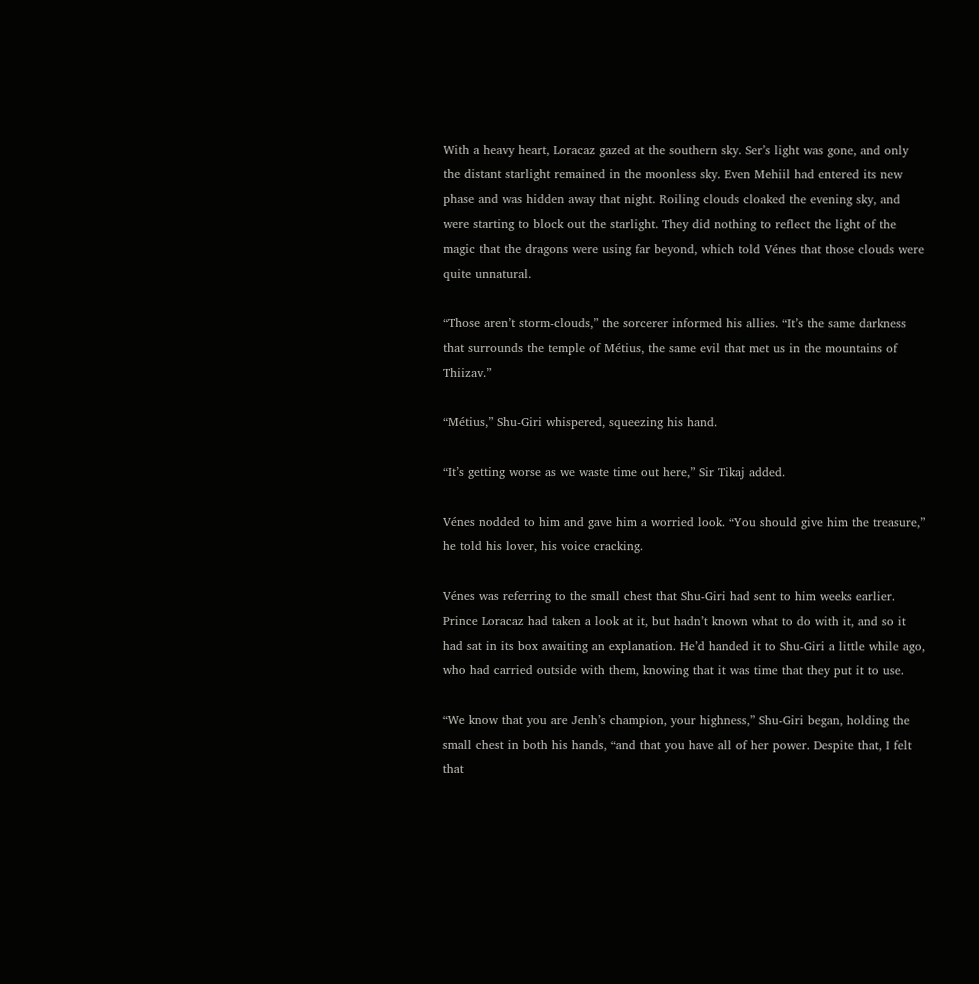With a heavy heart, Loracaz gazed at the southern sky. Ser’s light was gone, and only the distant starlight remained in the moonless sky. Even Mehiil had entered its new phase and was hidden away that night. Roiling clouds cloaked the evening sky, and were starting to block out the starlight. They did nothing to reflect the light of the magic that the dragons were using far beyond, which told Vénes that those clouds were quite unnatural.

“Those aren’t storm-clouds,” the sorcerer informed his allies. “It’s the same darkness that surrounds the temple of Métius, the same evil that met us in the mountains of Thiizav.”

“Métius,” Shu-Giri whispered, squeezing his hand.

“It’s getting worse as we waste time out here,” Sir Tikaj added.

Vénes nodded to him and gave him a worried look. “You should give him the treasure,” he told his lover, his voice cracking.

Vénes was referring to the small chest that Shu-Giri had sent to him weeks earlier. Prince Loracaz had taken a look at it, but hadn’t known what to do with it, and so it had sat in its box awaiting an explanation. He’d handed it to Shu-Giri a little while ago, who had carried outside with them, knowing that it was time that they put it to use.

“We know that you are Jenh’s champion, your highness,” Shu-Giri began, holding the small chest in both his hands, “and that you have all of her power. Despite that, I felt that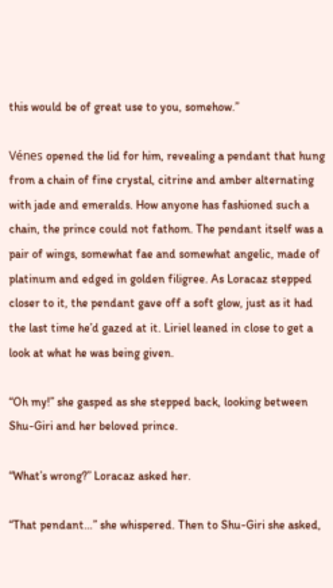this would be of great use to you, somehow.”

Vénes opened the lid for him, revealing a pendant that hung from a chain of fine crystal, citrine and amber alternating with jade and emeralds. How anyone has fashioned such a chain, the prince could not fathom. The pendant itself was a pair of wings, somewhat fae and somewhat angelic, made of platinum and edged in golden filigree. As Loracaz stepped closer to it, the pendant gave off a soft glow, just as it had the last time he’d gazed at it. Liriel leaned in close to get a look at what he was being given.

“Oh my!” she gasped as she stepped back, looking between Shu-Giri and her beloved prince.

“What’s wrong?” Loracaz asked her.

“That pendant…” she whispered. Then to Shu-Giri she asked,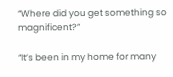“Where did you get something so magnificent?”

“It’s been in my home for many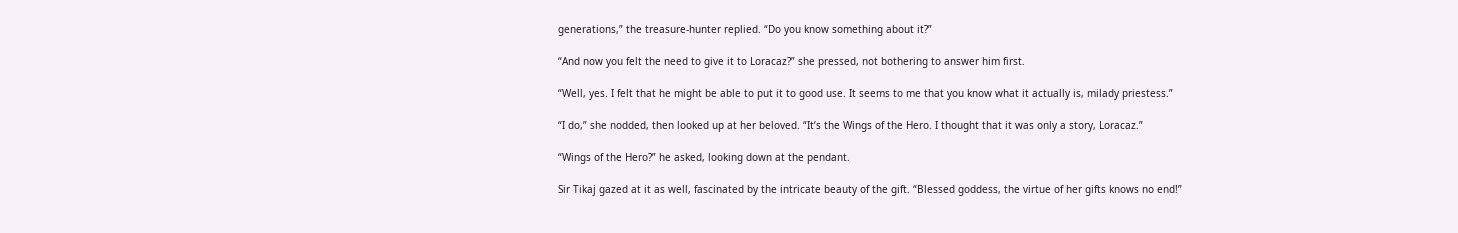generations,” the treasure-hunter replied. “Do you know something about it?”

“And now you felt the need to give it to Loracaz?” she pressed, not bothering to answer him first.

“Well, yes. I felt that he might be able to put it to good use. It seems to me that you know what it actually is, milady priestess.”

“I do,” she nodded, then looked up at her beloved. “It’s the Wings of the Hero. I thought that it was only a story, Loracaz.”

“Wings of the Hero?” he asked, looking down at the pendant.

Sir Tikaj gazed at it as well, fascinated by the intricate beauty of the gift. “Blessed goddess, the virtue of her gifts knows no end!”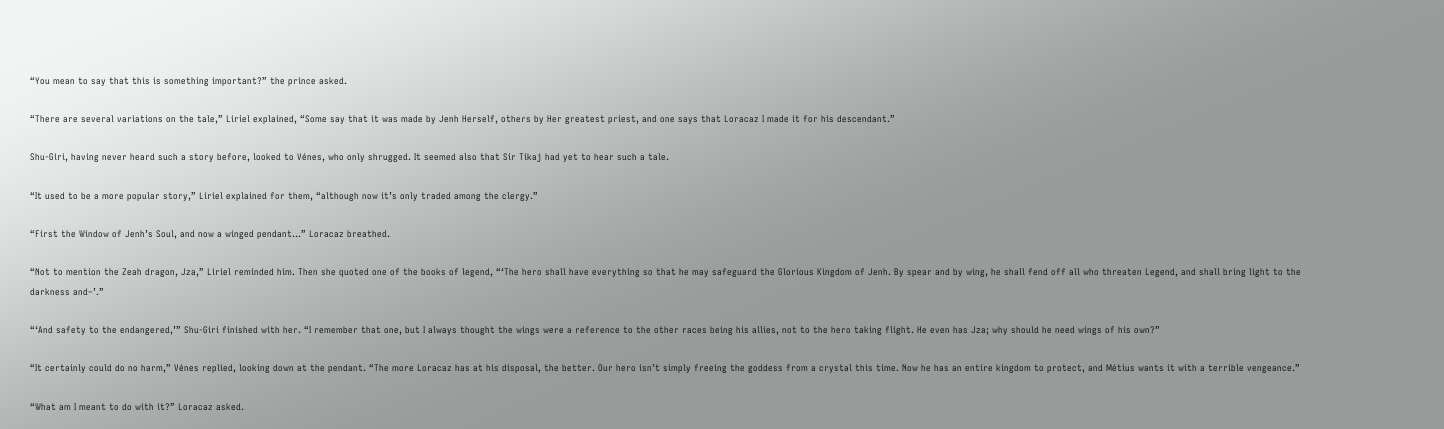“You mean to say that this is something important?” the prince asked.

“There are several variations on the tale,” Liriel explained, “Some say that it was made by Jenh Herself, others by Her greatest priest, and one says that Loracaz I made it for his descendant.”

Shu-Giri, having never heard such a story before, looked to Vénes, who only shrugged. It seemed also that Sir Tikaj had yet to hear such a tale.

“It used to be a more popular story,” Liriel explained for them, “although now it’s only traded among the clergy.”

“First the Window of Jenh’s Soul, and now a winged pendant…” Loracaz breathed.

“Not to mention the Zeah dragon, Jza,” Liriel reminded him. Then she quoted one of the books of legend, “‘The hero shall have everything so that he may safeguard the Glorious Kingdom of Jenh. By spear and by wing, he shall fend off all who threaten Legend, and shall bring light to the darkness and–’.”

“‘And safety to the endangered,’” Shu-Giri finished with her. “I remember that one, but I always thought the wings were a reference to the other races being his allies, not to the hero taking flight. He even has Jza; why should he need wings of his own?”

“It certainly could do no harm,” Vénes replied, looking down at the pendant. “The more Loracaz has at his disposal, the better. Our hero isn’t simply freeing the goddess from a crystal this time. Now he has an entire kingdom to protect, and Métius wants it with a terrible vengeance.”

“What am I meant to do with it?” Loracaz asked.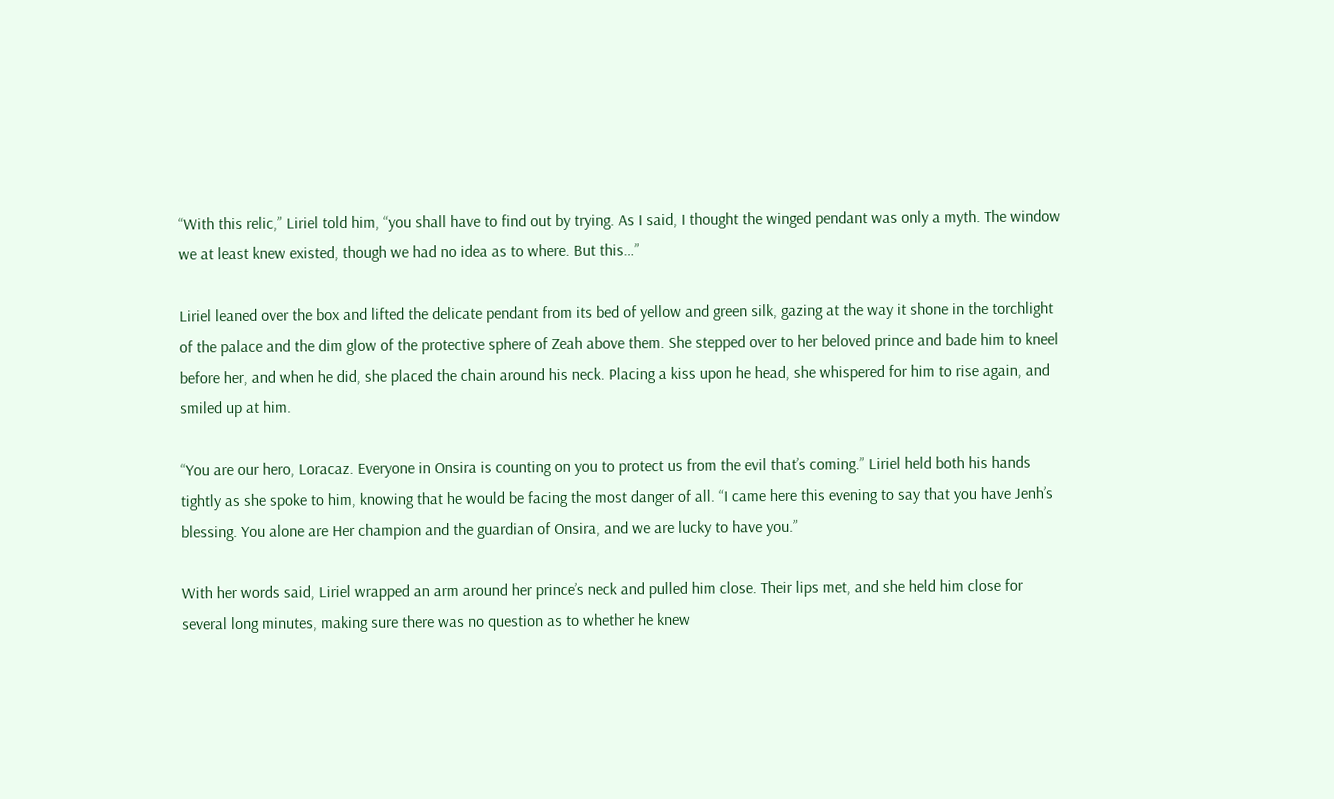“With this relic,” Liriel told him, “you shall have to find out by trying. As I said, I thought the winged pendant was only a myth. The window we at least knew existed, though we had no idea as to where. But this…”

Liriel leaned over the box and lifted the delicate pendant from its bed of yellow and green silk, gazing at the way it shone in the torchlight of the palace and the dim glow of the protective sphere of Zeah above them. She stepped over to her beloved prince and bade him to kneel before her, and when he did, she placed the chain around his neck. Placing a kiss upon he head, she whispered for him to rise again, and smiled up at him.

“You are our hero, Loracaz. Everyone in Onsira is counting on you to protect us from the evil that’s coming.” Liriel held both his hands tightly as she spoke to him, knowing that he would be facing the most danger of all. “I came here this evening to say that you have Jenh’s blessing. You alone are Her champion and the guardian of Onsira, and we are lucky to have you.”

With her words said, Liriel wrapped an arm around her prince’s neck and pulled him close. Their lips met, and she held him close for several long minutes, making sure there was no question as to whether he knew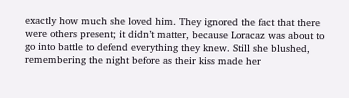exactly how much she loved him. They ignored the fact that there were others present; it didn’t matter, because Loracaz was about to go into battle to defend everything they knew. Still she blushed, remembering the night before as their kiss made her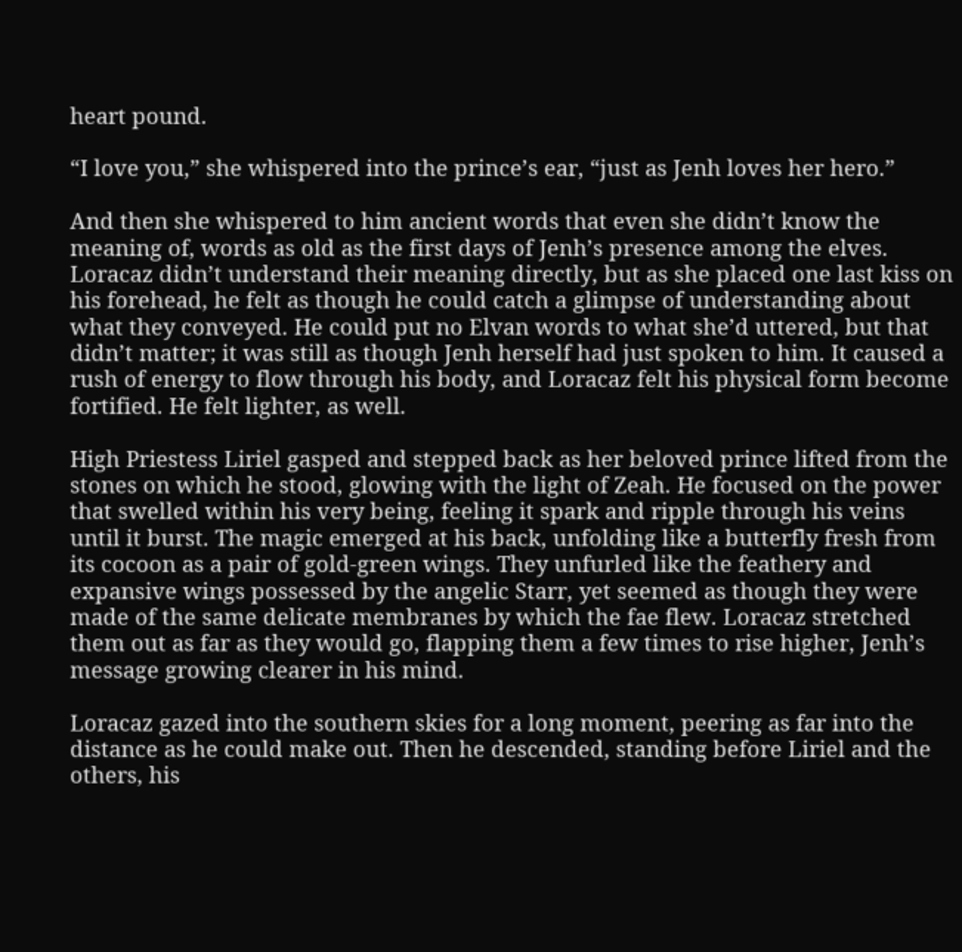heart pound.

“I love you,” she whispered into the prince’s ear, “just as Jenh loves her hero.”

And then she whispered to him ancient words that even she didn’t know the meaning of, words as old as the first days of Jenh’s presence among the elves. Loracaz didn’t understand their meaning directly, but as she placed one last kiss on his forehead, he felt as though he could catch a glimpse of understanding about what they conveyed. He could put no Elvan words to what she’d uttered, but that didn’t matter; it was still as though Jenh herself had just spoken to him. It caused a rush of energy to flow through his body, and Loracaz felt his physical form become fortified. He felt lighter, as well.

High Priestess Liriel gasped and stepped back as her beloved prince lifted from the stones on which he stood, glowing with the light of Zeah. He focused on the power that swelled within his very being, feeling it spark and ripple through his veins until it burst. The magic emerged at his back, unfolding like a butterfly fresh from its cocoon as a pair of gold-green wings. They unfurled like the feathery and expansive wings possessed by the angelic Starr, yet seemed as though they were made of the same delicate membranes by which the fae flew. Loracaz stretched them out as far as they would go, flapping them a few times to rise higher, Jenh’s message growing clearer in his mind.

Loracaz gazed into the southern skies for a long moment, peering as far into the distance as he could make out. Then he descended, standing before Liriel and the others, his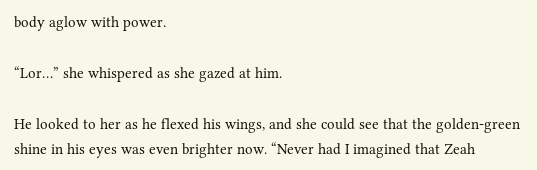body aglow with power.

“Lor…” she whispered as she gazed at him.

He looked to her as he flexed his wings, and she could see that the golden-green shine in his eyes was even brighter now. “Never had I imagined that Zeah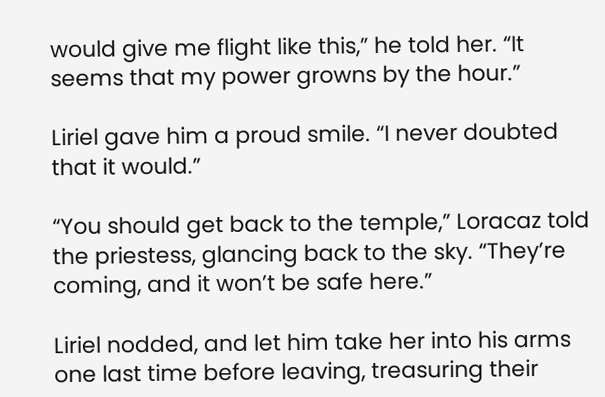would give me flight like this,” he told her. “It seems that my power growns by the hour.”

Liriel gave him a proud smile. “I never doubted that it would.”

“You should get back to the temple,” Loracaz told the priestess, glancing back to the sky. “They’re coming, and it won’t be safe here.”

Liriel nodded, and let him take her into his arms one last time before leaving, treasuring their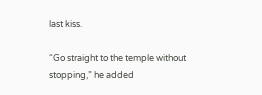last kiss.

“Go straight to the temple without stopping,” he added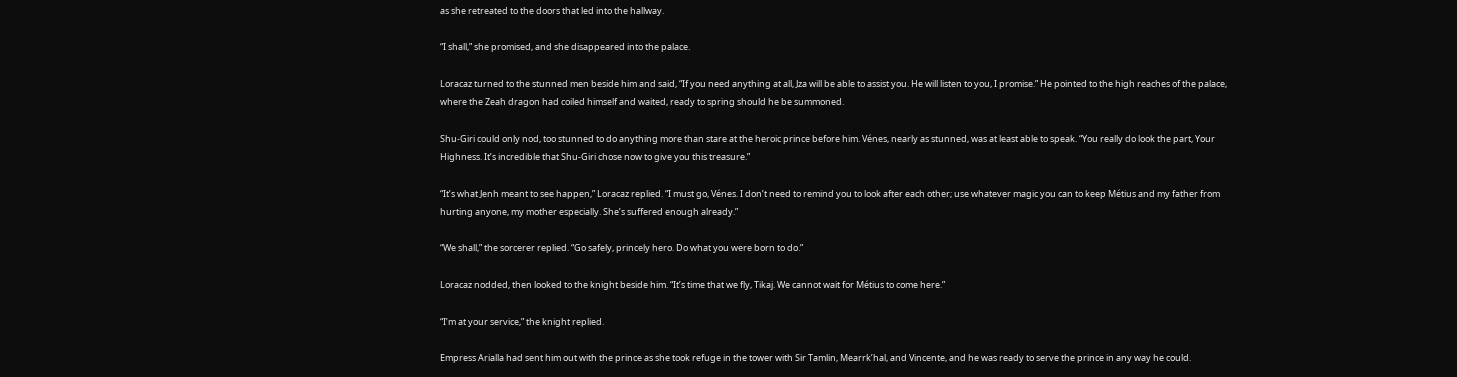as she retreated to the doors that led into the hallway.

“I shall,” she promised, and she disappeared into the palace.

Loracaz turned to the stunned men beside him and said, “If you need anything at all, Jza will be able to assist you. He will listen to you, I promise.” He pointed to the high reaches of the palace, where the Zeah dragon had coiled himself and waited, ready to spring should he be summoned.

Shu-Giri could only nod, too stunned to do anything more than stare at the heroic prince before him. Vénes, nearly as stunned, was at least able to speak. “You really do look the part, Your Highness. It’s incredible that Shu-Giri chose now to give you this treasure.”

“It’s what Jenh meant to see happen,” Loracaz replied. “I must go, Vénes. I don’t need to remind you to look after each other; use whatever magic you can to keep Métius and my father from hurting anyone, my mother especially. She’s suffered enough already.”

“We shall,” the sorcerer replied. “Go safely, princely hero. Do what you were born to do.”

Loracaz nodded, then looked to the knight beside him. “It’s time that we fly, Tikaj. We cannot wait for Métius to come here.”

“I’m at your service,” the knight replied.

Empress Arialla had sent him out with the prince as she took refuge in the tower with Sir Tamlin, Mearrk’hal, and Vincente, and he was ready to serve the prince in any way he could.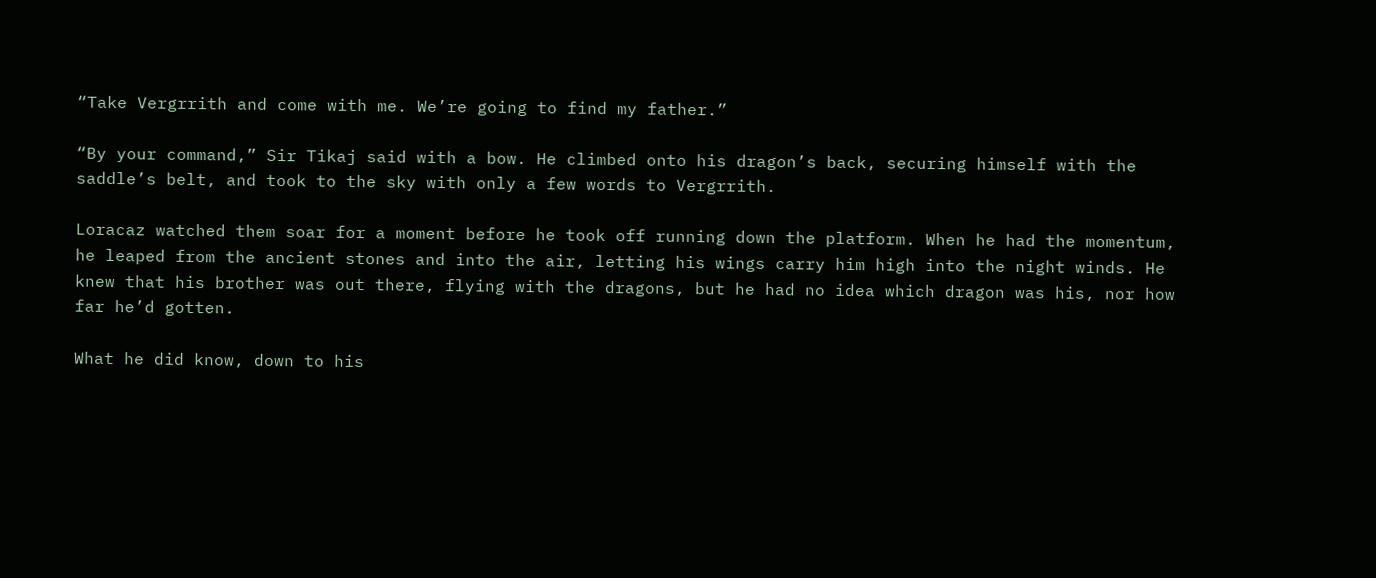“Take Vergrrith and come with me. We’re going to find my father.”

“By your command,” Sir Tikaj said with a bow. He climbed onto his dragon’s back, securing himself with the saddle’s belt, and took to the sky with only a few words to Vergrrith.

Loracaz watched them soar for a moment before he took off running down the platform. When he had the momentum, he leaped from the ancient stones and into the air, letting his wings carry him high into the night winds. He knew that his brother was out there, flying with the dragons, but he had no idea which dragon was his, nor how far he’d gotten.

What he did know, down to his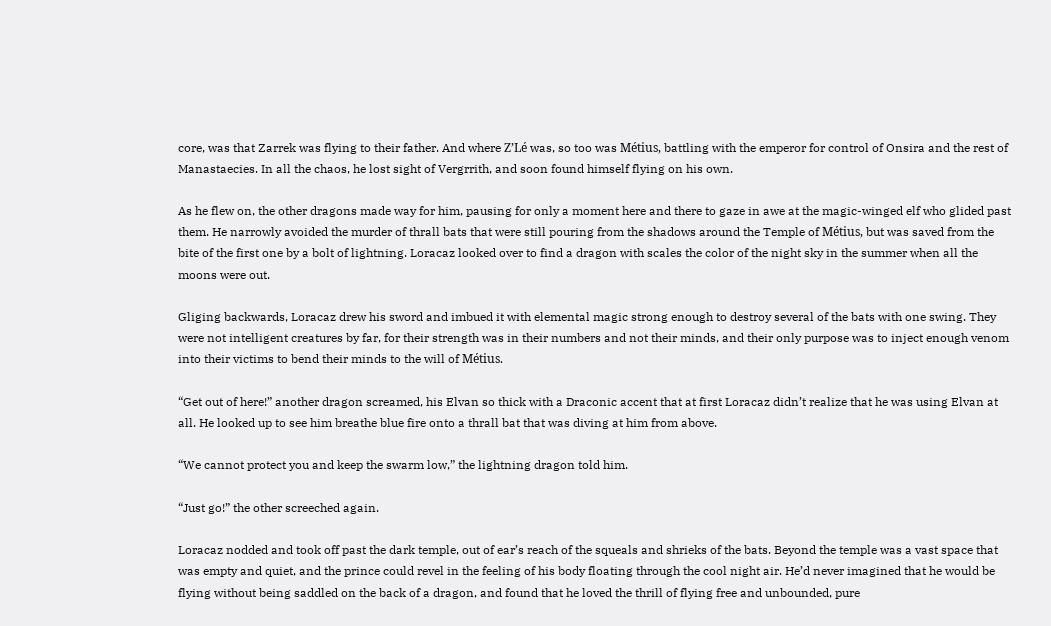core, was that Zarrek was flying to their father. And where Z’Lé was, so too was Métius, battling with the emperor for control of Onsira and the rest of Manastaecies. In all the chaos, he lost sight of Vergrrith, and soon found himself flying on his own.

As he flew on, the other dragons made way for him, pausing for only a moment here and there to gaze in awe at the magic-winged elf who glided past them. He narrowly avoided the murder of thrall bats that were still pouring from the shadows around the Temple of Métius, but was saved from the bite of the first one by a bolt of lightning. Loracaz looked over to find a dragon with scales the color of the night sky in the summer when all the moons were out.

Gliging backwards, Loracaz drew his sword and imbued it with elemental magic strong enough to destroy several of the bats with one swing. They were not intelligent creatures by far, for their strength was in their numbers and not their minds, and their only purpose was to inject enough venom into their victims to bend their minds to the will of Métius.

“Get out of here!” another dragon screamed, his Elvan so thick with a Draconic accent that at first Loracaz didn’t realize that he was using Elvan at all. He looked up to see him breathe blue fire onto a thrall bat that was diving at him from above.

“We cannot protect you and keep the swarm low,” the lightning dragon told him.

“Just go!” the other screeched again.

Loracaz nodded and took off past the dark temple, out of ear’s reach of the squeals and shrieks of the bats. Beyond the temple was a vast space that was empty and quiet, and the prince could revel in the feeling of his body floating through the cool night air. He’d never imagined that he would be flying without being saddled on the back of a dragon, and found that he loved the thrill of flying free and unbounded, pure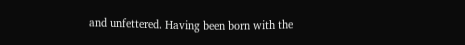and unfettered. Having been born with the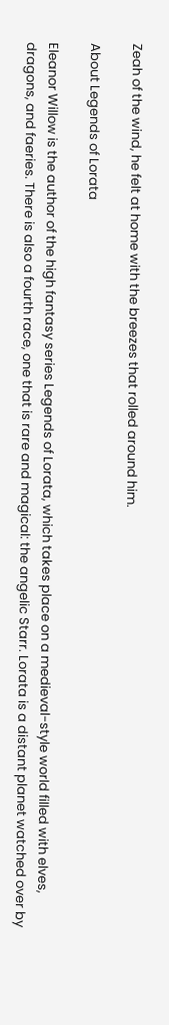Zeah of the wind, he felt at home with the breezes that rolled around him.

About Legends of Lorata

Eleanor Willow is the author of the high fantasy series Legends of Lorata, which takes place on a medieval-style world filled with elves, dragons, and faeries. There is also a fourth race, one that is rare and magical: the angelic Starr. Lorata is a distant planet watched over by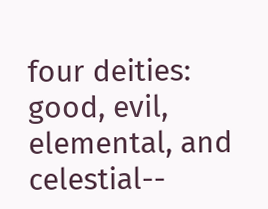four deities: good, evil, elemental, and celestial--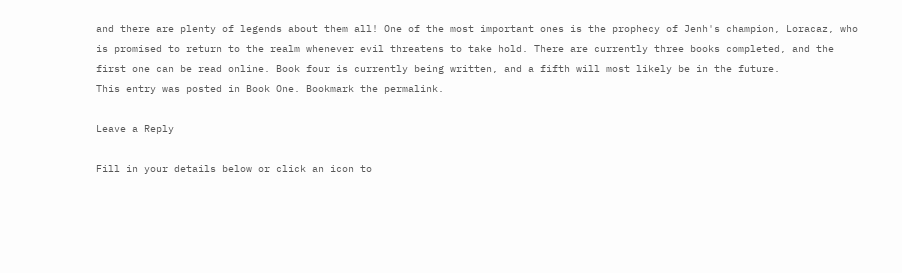and there are plenty of legends about them all! One of the most important ones is the prophecy of Jenh's champion, Loracaz, who is promised to return to the realm whenever evil threatens to take hold. There are currently three books completed, and the first one can be read online. Book four is currently being written, and a fifth will most likely be in the future.
This entry was posted in Book One. Bookmark the permalink.

Leave a Reply

Fill in your details below or click an icon to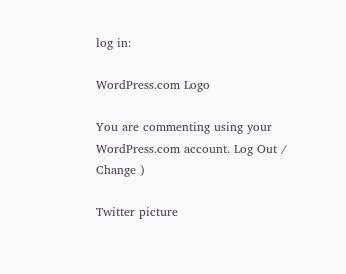log in:

WordPress.com Logo

You are commenting using your WordPress.com account. Log Out /  Change )

Twitter picture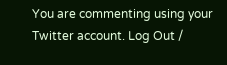You are commenting using your Twitter account. Log Out /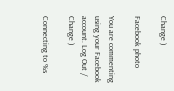Change )

Facebook photo

You are commenting using your Facebook account. Log Out /  Change )

Connecting to %s